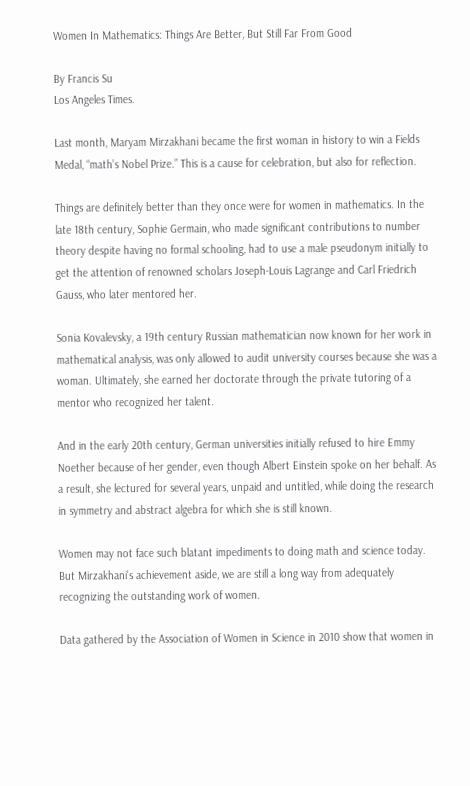Women In Mathematics: Things Are Better, But Still Far From Good

By Francis Su
Los Angeles Times.

Last month, Maryam Mirzakhani became the first woman in history to win a Fields Medal, “math’s Nobel Prize.” This is a cause for celebration, but also for reflection.

Things are definitely better than they once were for women in mathematics. In the late 18th century, Sophie Germain, who made significant contributions to number theory despite having no formal schooling, had to use a male pseudonym initially to get the attention of renowned scholars Joseph-Louis Lagrange and Carl Friedrich Gauss, who later mentored her.

Sonia Kovalevsky, a 19th century Russian mathematician now known for her work in mathematical analysis, was only allowed to audit university courses because she was a woman. Ultimately, she earned her doctorate through the private tutoring of a mentor who recognized her talent.

And in the early 20th century, German universities initially refused to hire Emmy Noether because of her gender, even though Albert Einstein spoke on her behalf. As a result, she lectured for several years, unpaid and untitled, while doing the research in symmetry and abstract algebra for which she is still known.

Women may not face such blatant impediments to doing math and science today. But Mirzakhani’s achievement aside, we are still a long way from adequately recognizing the outstanding work of women.

Data gathered by the Association of Women in Science in 2010 show that women in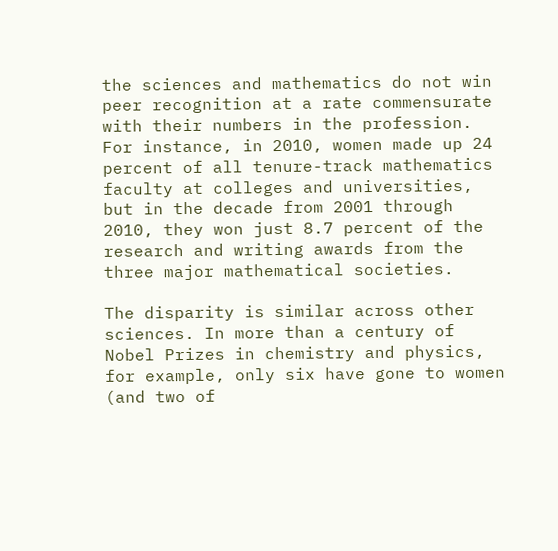the sciences and mathematics do not win peer recognition at a rate commensurate with their numbers in the profession. For instance, in 2010, women made up 24 percent of all tenure-track mathematics faculty at colleges and universities, but in the decade from 2001 through 2010, they won just 8.7 percent of the research and writing awards from the three major mathematical societies.

The disparity is similar across other sciences. In more than a century of Nobel Prizes in chemistry and physics, for example, only six have gone to women (and two of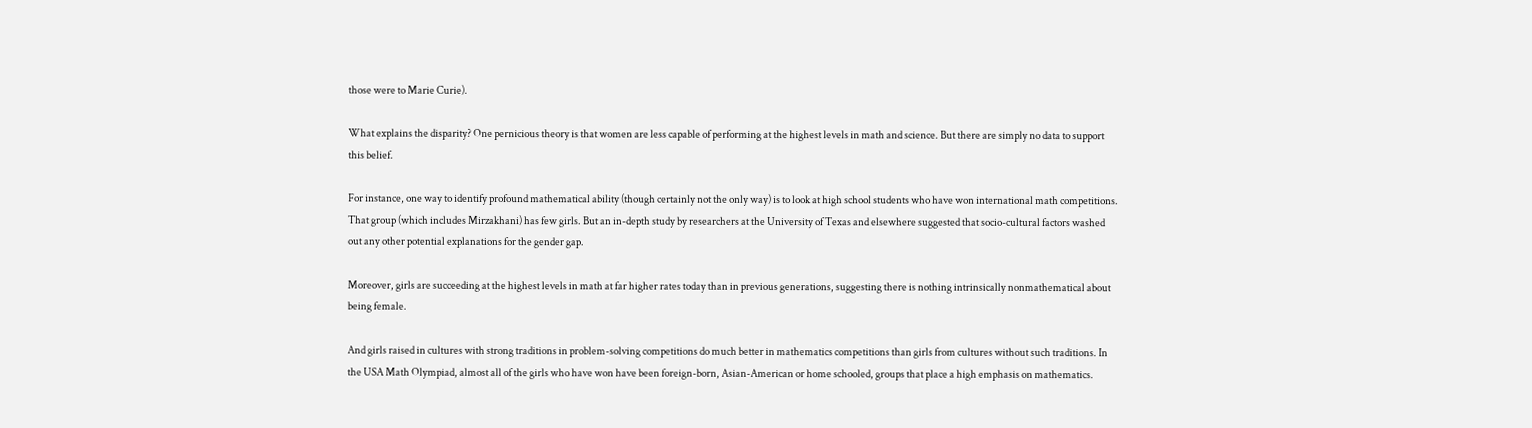those were to Marie Curie).

What explains the disparity? One pernicious theory is that women are less capable of performing at the highest levels in math and science. But there are simply no data to support this belief.

For instance, one way to identify profound mathematical ability (though certainly not the only way) is to look at high school students who have won international math competitions. That group (which includes Mirzakhani) has few girls. But an in-depth study by researchers at the University of Texas and elsewhere suggested that socio-cultural factors washed out any other potential explanations for the gender gap.

Moreover, girls are succeeding at the highest levels in math at far higher rates today than in previous generations, suggesting there is nothing intrinsically nonmathematical about being female.

And girls raised in cultures with strong traditions in problem-solving competitions do much better in mathematics competitions than girls from cultures without such traditions. In the USA Math Olympiad, almost all of the girls who have won have been foreign-born, Asian-American or home schooled, groups that place a high emphasis on mathematics.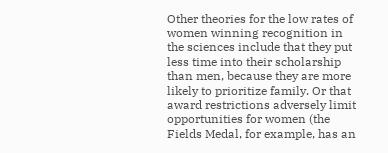Other theories for the low rates of women winning recognition in the sciences include that they put less time into their scholarship than men, because they are more likely to prioritize family. Or that award restrictions adversely limit opportunities for women (the Fields Medal, for example, has an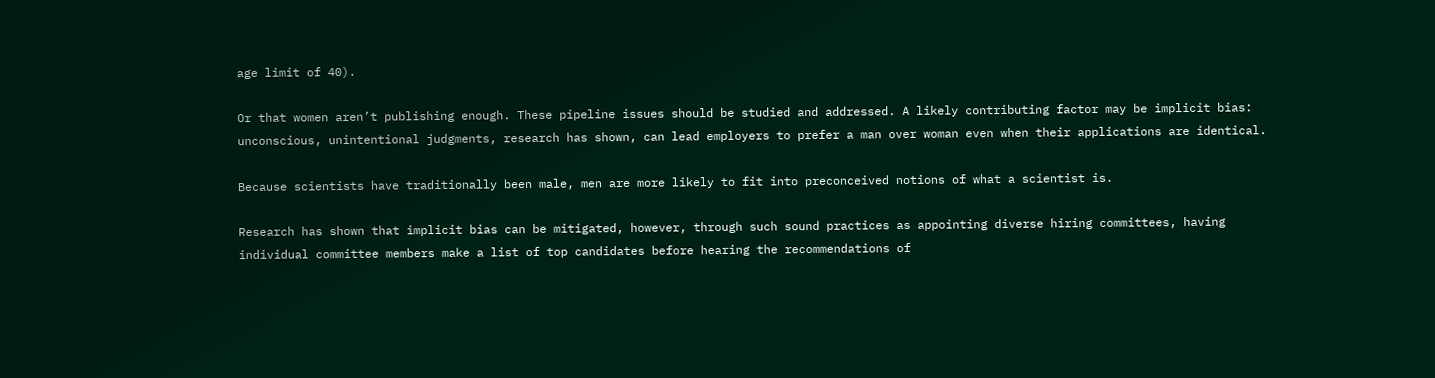age limit of 40).

Or that women aren’t publishing enough. These pipeline issues should be studied and addressed. A likely contributing factor may be implicit bias: unconscious, unintentional judgments, research has shown, can lead employers to prefer a man over woman even when their applications are identical.

Because scientists have traditionally been male, men are more likely to fit into preconceived notions of what a scientist is.

Research has shown that implicit bias can be mitigated, however, through such sound practices as appointing diverse hiring committees, having individual committee members make a list of top candidates before hearing the recommendations of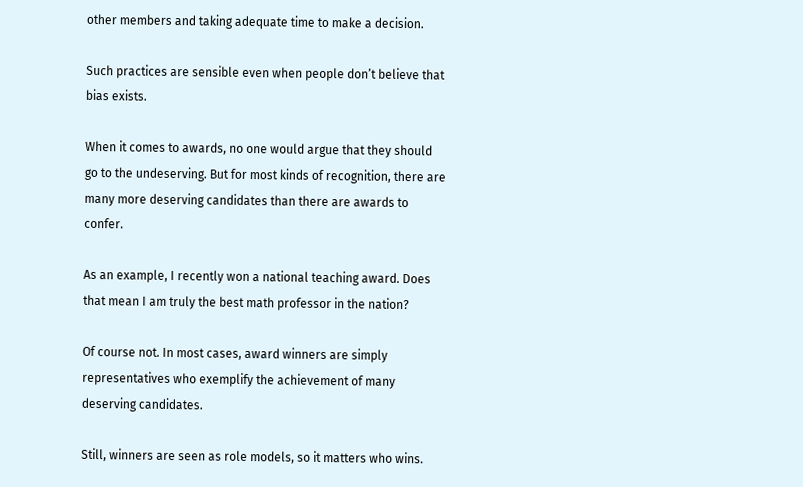other members and taking adequate time to make a decision.

Such practices are sensible even when people don’t believe that bias exists.

When it comes to awards, no one would argue that they should go to the undeserving. But for most kinds of recognition, there are many more deserving candidates than there are awards to confer.

As an example, I recently won a national teaching award. Does that mean I am truly the best math professor in the nation?

Of course not. In most cases, award winners are simply representatives who exemplify the achievement of many deserving candidates.

Still, winners are seen as role models, so it matters who wins.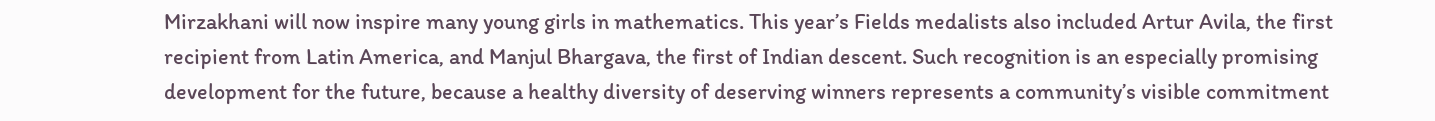Mirzakhani will now inspire many young girls in mathematics. This year’s Fields medalists also included Artur Avila, the first recipient from Latin America, and Manjul Bhargava, the first of Indian descent. Such recognition is an especially promising development for the future, because a healthy diversity of deserving winners represents a community’s visible commitment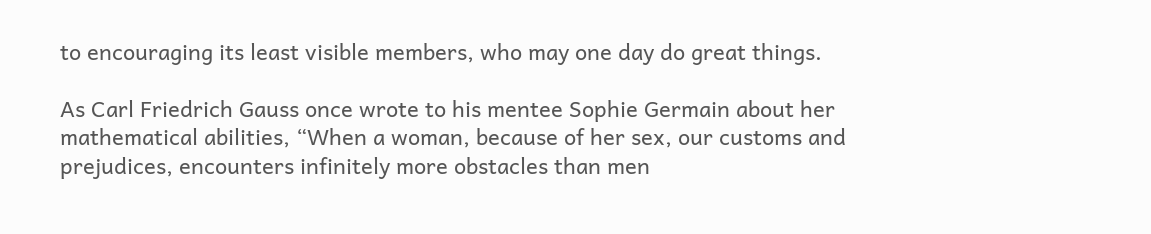to encouraging its least visible members, who may one day do great things.

As Carl Friedrich Gauss once wrote to his mentee Sophie Germain about her mathematical abilities, “When a woman, because of her sex, our customs and prejudices, encounters infinitely more obstacles than men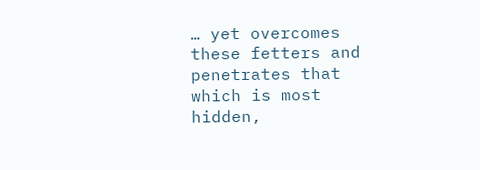… yet overcomes these fetters and penetrates that which is most hidden,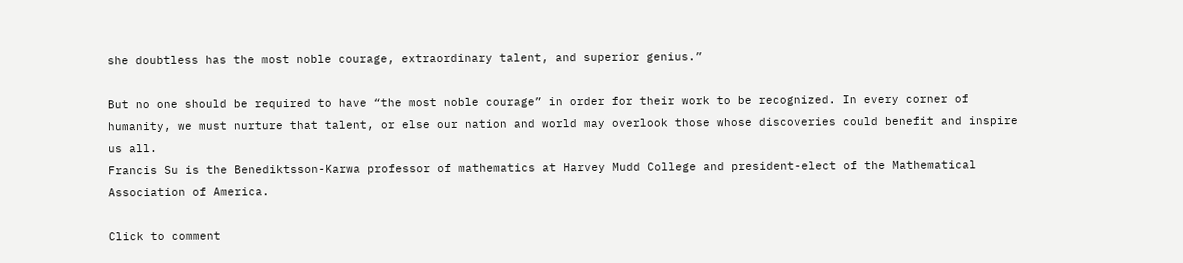she doubtless has the most noble courage, extraordinary talent, and superior genius.”

But no one should be required to have “the most noble courage” in order for their work to be recognized. In every corner of humanity, we must nurture that talent, or else our nation and world may overlook those whose discoveries could benefit and inspire us all.
Francis Su is the Benediktsson-Karwa professor of mathematics at Harvey Mudd College and president-elect of the Mathematical Association of America.

Click to comment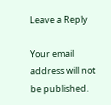Leave a Reply

Your email address will not be published.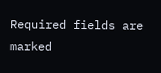Required fields are marked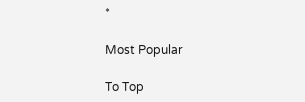*

Most Popular

To Top